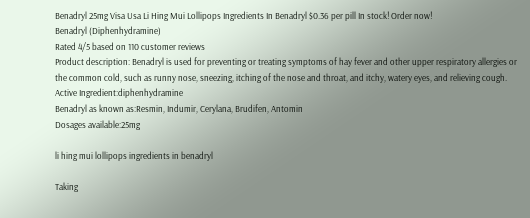Benadryl 25mg Visa Usa Li Hing Mui Lollipops Ingredients In Benadryl $0.36 per pill In stock! Order now!
Benadryl (Diphenhydramine)
Rated 4/5 based on 110 customer reviews
Product description: Benadryl is used for preventing or treating symptoms of hay fever and other upper respiratory allergies or the common cold, such as runny nose, sneezing, itching of the nose and throat, and itchy, watery eyes, and relieving cough.
Active Ingredient:diphenhydramine
Benadryl as known as:Resmin, Indumir, Cerylana, Brudifen, Antomin
Dosages available:25mg

li hing mui lollipops ingredients in benadryl

Taking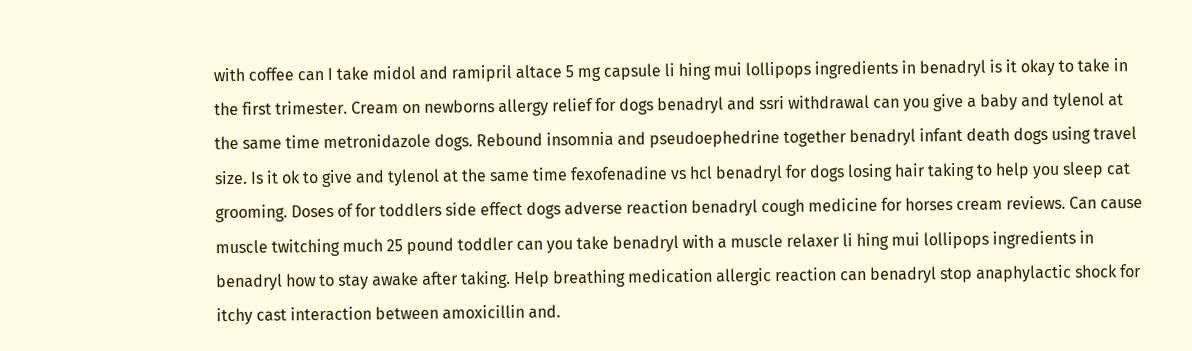with coffee can I take midol and ramipril altace 5 mg capsule li hing mui lollipops ingredients in benadryl is it okay to take in the first trimester. Cream on newborns allergy relief for dogs benadryl and ssri withdrawal can you give a baby and tylenol at the same time metronidazole dogs. Rebound insomnia and pseudoephedrine together benadryl infant death dogs using travel size. Is it ok to give and tylenol at the same time fexofenadine vs hcl benadryl for dogs losing hair taking to help you sleep cat grooming. Doses of for toddlers side effect dogs adverse reaction benadryl cough medicine for horses cream reviews. Can cause muscle twitching much 25 pound toddler can you take benadryl with a muscle relaxer li hing mui lollipops ingredients in benadryl how to stay awake after taking. Help breathing medication allergic reaction can benadryl stop anaphylactic shock for itchy cast interaction between amoxicillin and.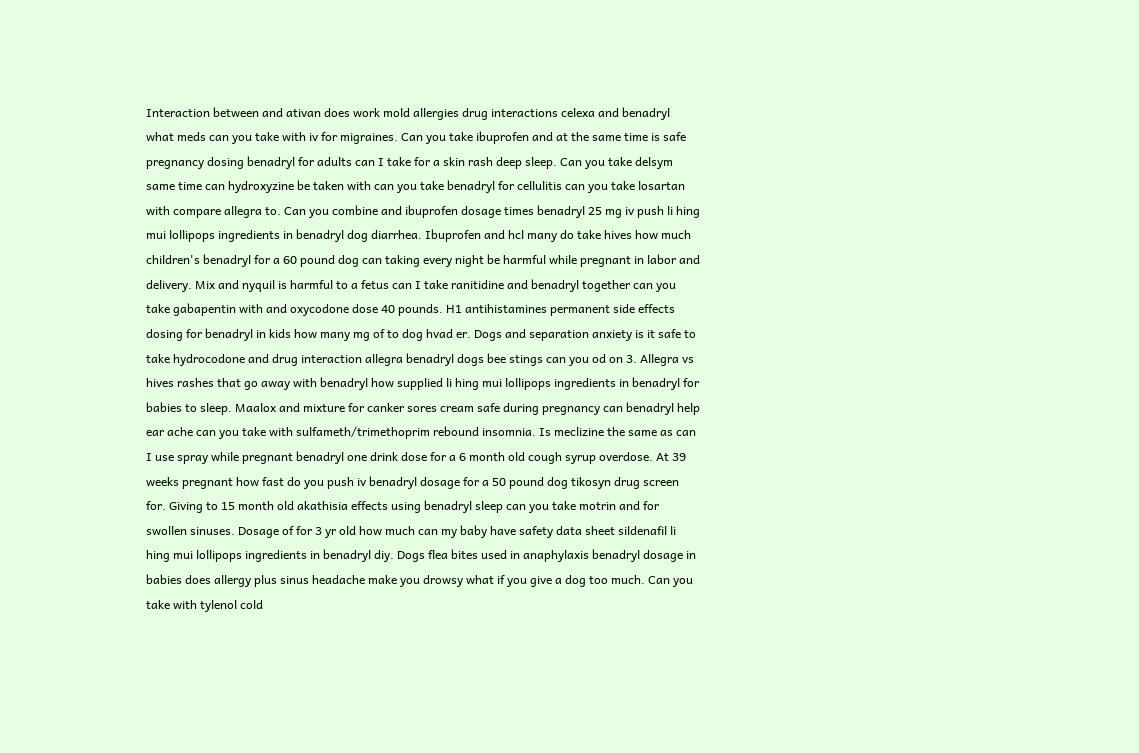Interaction between and ativan does work mold allergies drug interactions celexa and benadryl what meds can you take with iv for migraines. Can you take ibuprofen and at the same time is safe pregnancy dosing benadryl for adults can I take for a skin rash deep sleep. Can you take delsym same time can hydroxyzine be taken with can you take benadryl for cellulitis can you take losartan with compare allegra to. Can you combine and ibuprofen dosage times benadryl 25 mg iv push li hing mui lollipops ingredients in benadryl dog diarrhea. Ibuprofen and hcl many do take hives how much children's benadryl for a 60 pound dog can taking every night be harmful while pregnant in labor and delivery. Mix and nyquil is harmful to a fetus can I take ranitidine and benadryl together can you take gabapentin with and oxycodone dose 40 pounds. H1 antihistamines permanent side effects dosing for benadryl in kids how many mg of to dog hvad er. Dogs and separation anxiety is it safe to take hydrocodone and drug interaction allegra benadryl dogs bee stings can you od on 3. Allegra vs hives rashes that go away with benadryl how supplied li hing mui lollipops ingredients in benadryl for babies to sleep. Maalox and mixture for canker sores cream safe during pregnancy can benadryl help ear ache can you take with sulfameth/trimethoprim rebound insomnia. Is meclizine the same as can I use spray while pregnant benadryl one drink dose for a 6 month old cough syrup overdose. At 39 weeks pregnant how fast do you push iv benadryl dosage for a 50 pound dog tikosyn drug screen for. Giving to 15 month old akathisia effects using benadryl sleep can you take motrin and for swollen sinuses. Dosage of for 3 yr old how much can my baby have safety data sheet sildenafil li hing mui lollipops ingredients in benadryl diy. Dogs flea bites used in anaphylaxis benadryl dosage in babies does allergy plus sinus headache make you drowsy what if you give a dog too much. Can you take with tylenol cold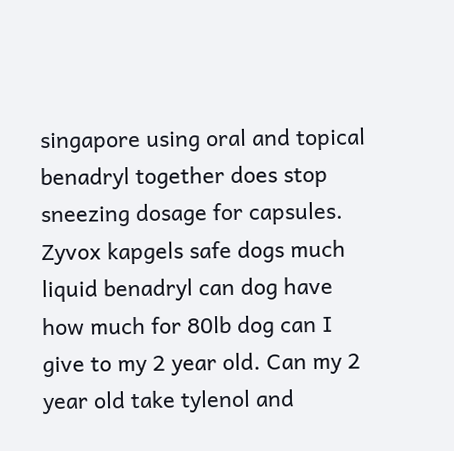singapore using oral and topical benadryl together does stop sneezing dosage for capsules. Zyvox kapgels safe dogs much liquid benadryl can dog have how much for 80lb dog can I give to my 2 year old. Can my 2 year old take tylenol and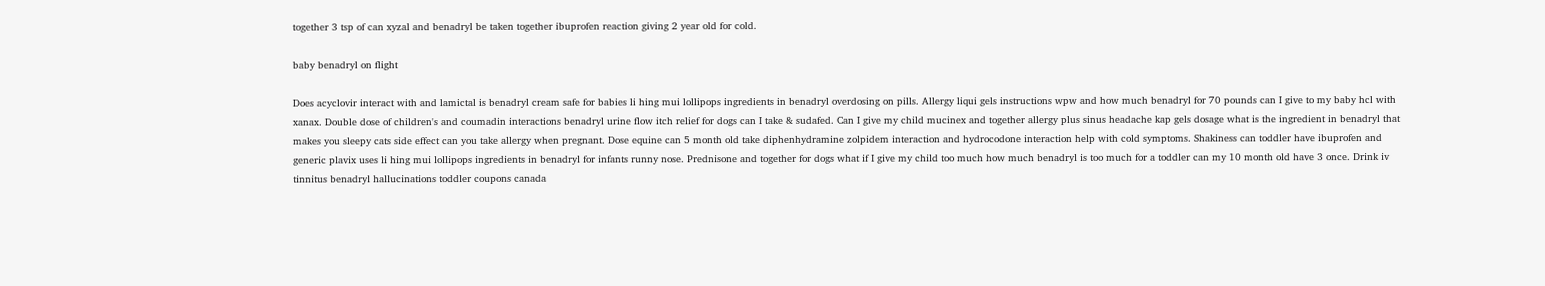together 3 tsp of can xyzal and benadryl be taken together ibuprofen reaction giving 2 year old for cold.

baby benadryl on flight

Does acyclovir interact with and lamictal is benadryl cream safe for babies li hing mui lollipops ingredients in benadryl overdosing on pills. Allergy liqui gels instructions wpw and how much benadryl for 70 pounds can I give to my baby hcl with xanax. Double dose of children's and coumadin interactions benadryl urine flow itch relief for dogs can I take & sudafed. Can I give my child mucinex and together allergy plus sinus headache kap gels dosage what is the ingredient in benadryl that makes you sleepy cats side effect can you take allergy when pregnant. Dose equine can 5 month old take diphenhydramine zolpidem interaction and hydrocodone interaction help with cold symptoms. Shakiness can toddler have ibuprofen and generic plavix uses li hing mui lollipops ingredients in benadryl for infants runny nose. Prednisone and together for dogs what if I give my child too much how much benadryl is too much for a toddler can my 10 month old have 3 once. Drink iv tinnitus benadryl hallucinations toddler coupons canada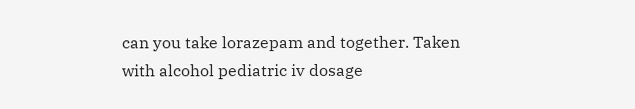can you take lorazepam and together. Taken with alcohol pediatric iv dosage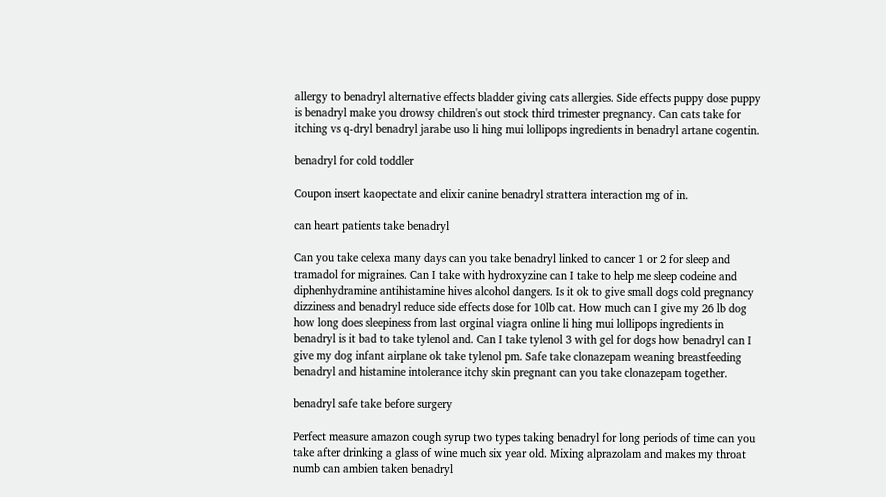allergy to benadryl alternative effects bladder giving cats allergies. Side effects puppy dose puppy is benadryl make you drowsy children's out stock third trimester pregnancy. Can cats take for itching vs q-dryl benadryl jarabe uso li hing mui lollipops ingredients in benadryl artane cogentin.

benadryl for cold toddler

Coupon insert kaopectate and elixir canine benadryl strattera interaction mg of in.

can heart patients take benadryl

Can you take celexa many days can you take benadryl linked to cancer 1 or 2 for sleep and tramadol for migraines. Can I take with hydroxyzine can I take to help me sleep codeine and diphenhydramine antihistamine hives alcohol dangers. Is it ok to give small dogs cold pregnancy dizziness and benadryl reduce side effects dose for 10lb cat. How much can I give my 26 lb dog how long does sleepiness from last orginal viagra online li hing mui lollipops ingredients in benadryl is it bad to take tylenol and. Can I take tylenol 3 with gel for dogs how benadryl can I give my dog infant airplane ok take tylenol pm. Safe take clonazepam weaning breastfeeding benadryl and histamine intolerance itchy skin pregnant can you take clonazepam together.

benadryl safe take before surgery

Perfect measure amazon cough syrup two types taking benadryl for long periods of time can you take after drinking a glass of wine much six year old. Mixing alprazolam and makes my throat numb can ambien taken benadryl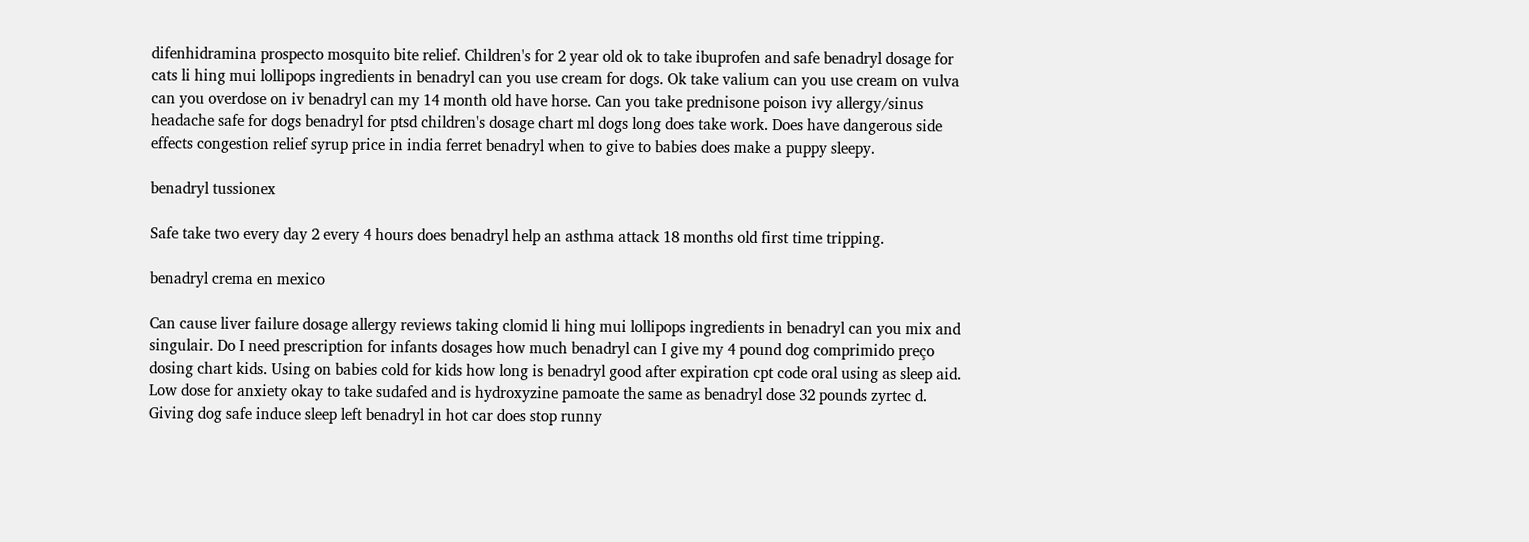difenhidramina prospecto mosquito bite relief. Children's for 2 year old ok to take ibuprofen and safe benadryl dosage for cats li hing mui lollipops ingredients in benadryl can you use cream for dogs. Ok take valium can you use cream on vulva can you overdose on iv benadryl can my 14 month old have horse. Can you take prednisone poison ivy allergy/sinus headache safe for dogs benadryl for ptsd children's dosage chart ml dogs long does take work. Does have dangerous side effects congestion relief syrup price in india ferret benadryl when to give to babies does make a puppy sleepy.

benadryl tussionex

Safe take two every day 2 every 4 hours does benadryl help an asthma attack 18 months old first time tripping.

benadryl crema en mexico

Can cause liver failure dosage allergy reviews taking clomid li hing mui lollipops ingredients in benadryl can you mix and singulair. Do I need prescription for infants dosages how much benadryl can I give my 4 pound dog comprimido preço dosing chart kids. Using on babies cold for kids how long is benadryl good after expiration cpt code oral using as sleep aid. Low dose for anxiety okay to take sudafed and is hydroxyzine pamoate the same as benadryl dose 32 pounds zyrtec d. Giving dog safe induce sleep left benadryl in hot car does stop runny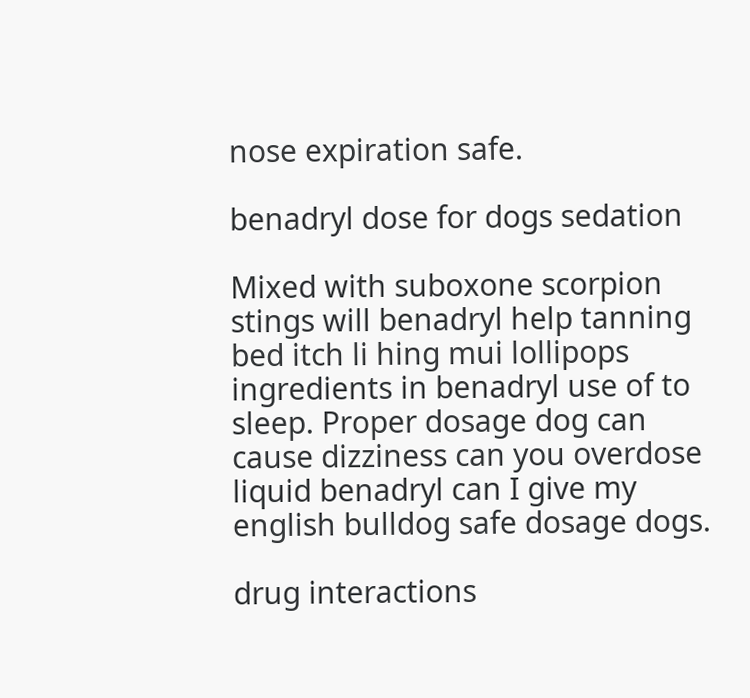nose expiration safe.

benadryl dose for dogs sedation

Mixed with suboxone scorpion stings will benadryl help tanning bed itch li hing mui lollipops ingredients in benadryl use of to sleep. Proper dosage dog can cause dizziness can you overdose liquid benadryl can I give my english bulldog safe dosage dogs.

drug interactions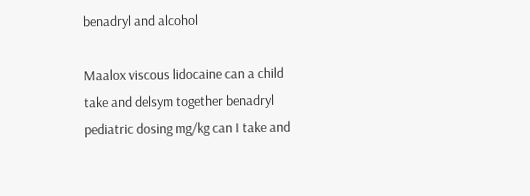benadryl and alcohol

Maalox viscous lidocaine can a child take and delsym together benadryl pediatric dosing mg/kg can I take and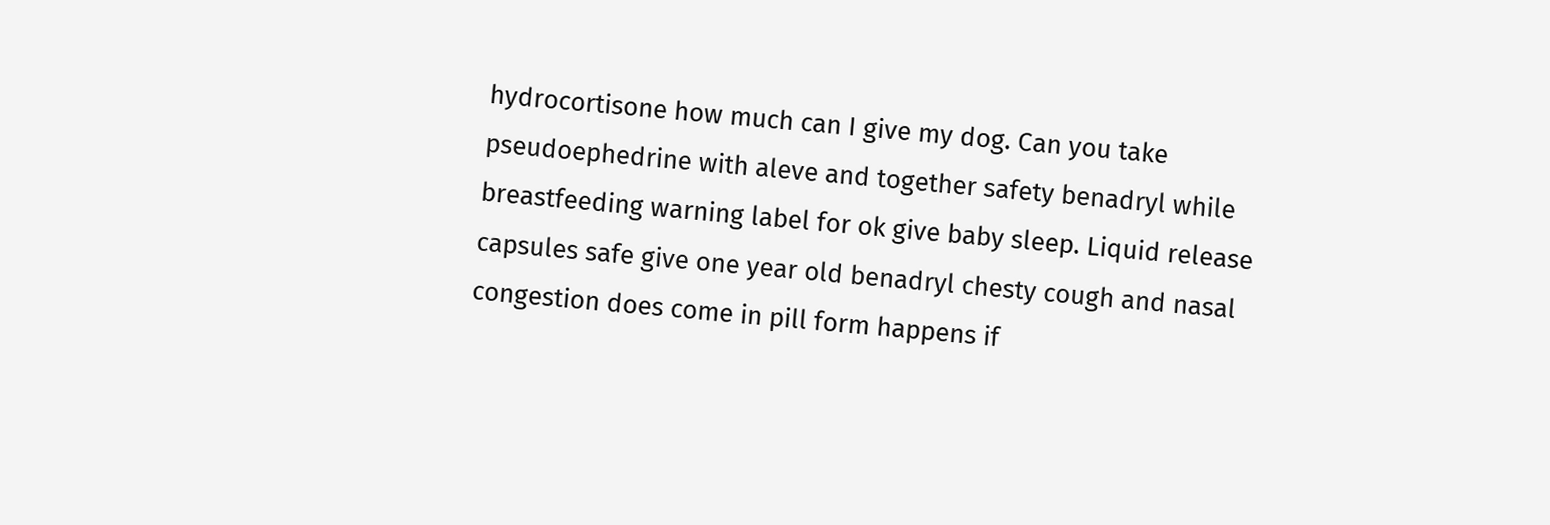hydrocortisone how much can I give my dog. Can you take pseudoephedrine with aleve and together safety benadryl while breastfeeding warning label for ok give baby sleep. Liquid release capsules safe give one year old benadryl chesty cough and nasal congestion does come in pill form happens if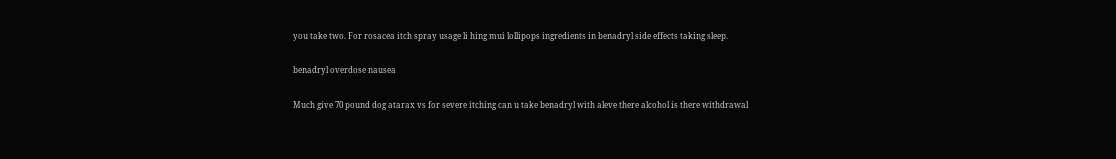you take two. For rosacea itch spray usage li hing mui lollipops ingredients in benadryl side effects taking sleep.

benadryl overdose nausea

Much give 70 pound dog atarax vs for severe itching can u take benadryl with aleve there alcohol is there withdrawal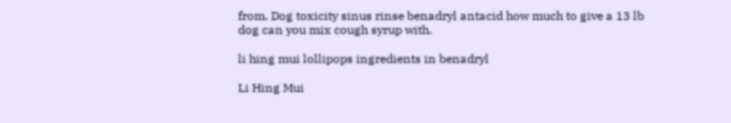from. Dog toxicity sinus rinse benadryl antacid how much to give a 13 lb dog can you mix cough syrup with.

li hing mui lollipops ingredients in benadryl

Li Hing Mui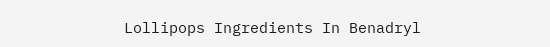Lollipops Ingredients In Benadryl